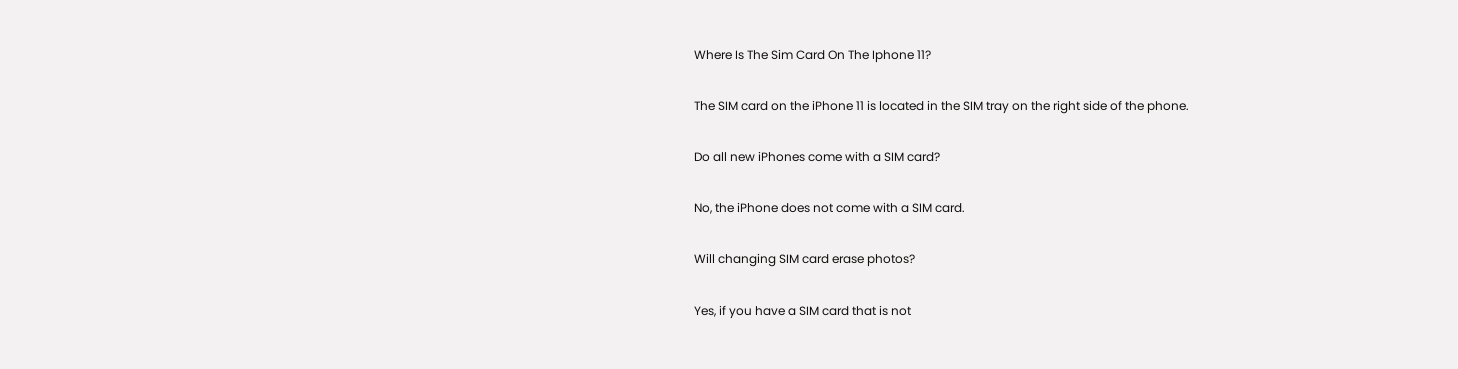Where Is The Sim Card On The Iphone 11?

The SIM card on the iPhone 11 is located in the SIM tray on the right side of the phone.

Do all new iPhones come with a SIM card?

No, the iPhone does not come with a SIM card.

Will changing SIM card erase photos?

Yes, if you have a SIM card that is not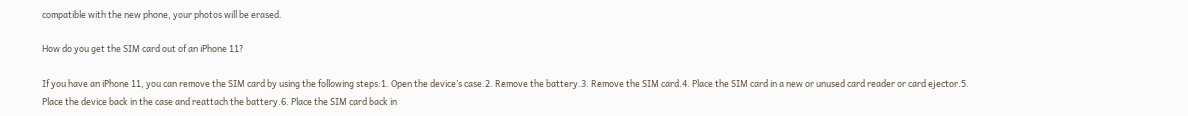compatible with the new phone, your photos will be erased.

How do you get the SIM card out of an iPhone 11?

If you have an iPhone 11, you can remove the SIM card by using the following steps:1. Open the device’s case.2. Remove the battery.3. Remove the SIM card.4. Place the SIM card in a new or unused card reader or card ejector.5. Place the device back in the case and reattach the battery.6. Place the SIM card back in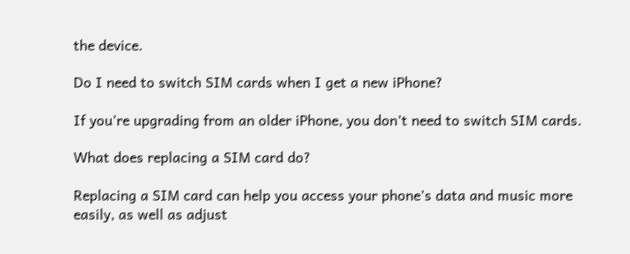the device.

Do I need to switch SIM cards when I get a new iPhone?

If you’re upgrading from an older iPhone, you don’t need to switch SIM cards.

What does replacing a SIM card do?

Replacing a SIM card can help you access your phone’s data and music more easily, as well as adjust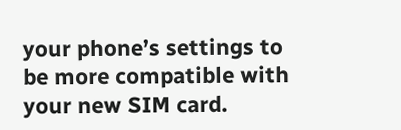your phone’s settings to be more compatible with your new SIM card.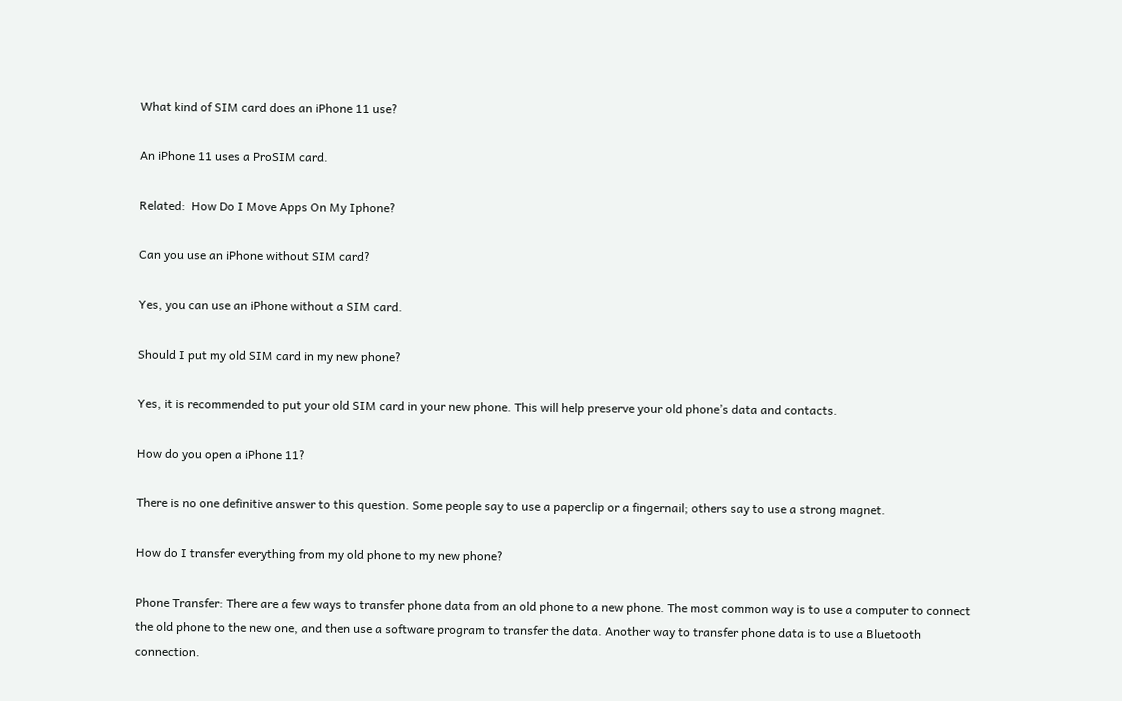What kind of SIM card does an iPhone 11 use?

An iPhone 11 uses a ProSIM card.

Related:  How Do I Move Apps On My Iphone?

Can you use an iPhone without SIM card?

Yes, you can use an iPhone without a SIM card.

Should I put my old SIM card in my new phone?

Yes, it is recommended to put your old SIM card in your new phone. This will help preserve your old phone’s data and contacts.

How do you open a iPhone 11?

There is no one definitive answer to this question. Some people say to use a paperclip or a fingernail; others say to use a strong magnet.

How do I transfer everything from my old phone to my new phone?

Phone Transfer: There are a few ways to transfer phone data from an old phone to a new phone. The most common way is to use a computer to connect the old phone to the new one, and then use a software program to transfer the data. Another way to transfer phone data is to use a Bluetooth connection.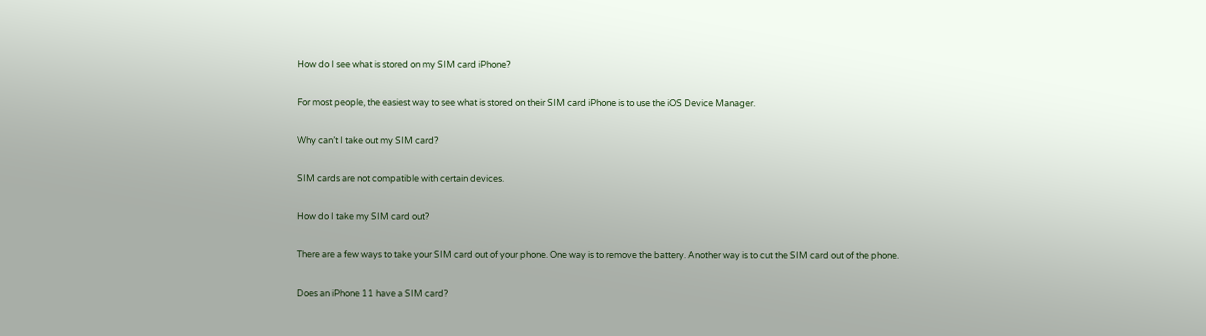How do I see what is stored on my SIM card iPhone?

For most people, the easiest way to see what is stored on their SIM card iPhone is to use the iOS Device Manager.

Why can’t I take out my SIM card?

SIM cards are not compatible with certain devices.

How do I take my SIM card out?

There are a few ways to take your SIM card out of your phone. One way is to remove the battery. Another way is to cut the SIM card out of the phone.

Does an iPhone 11 have a SIM card?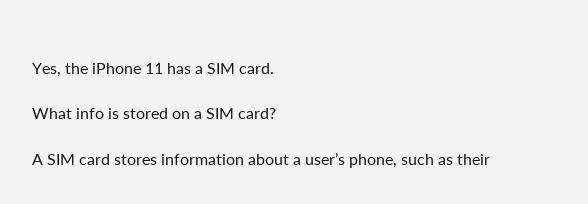Yes, the iPhone 11 has a SIM card.

What info is stored on a SIM card?

A SIM card stores information about a user’s phone, such as their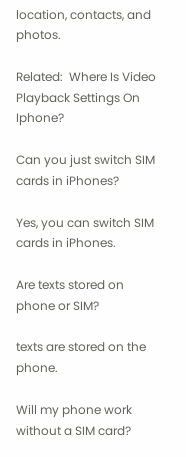location, contacts, and photos.

Related:  Where Is Video Playback Settings On Iphone?

Can you just switch SIM cards in iPhones?

Yes, you can switch SIM cards in iPhones.

Are texts stored on phone or SIM?

texts are stored on the phone.

Will my phone work without a SIM card?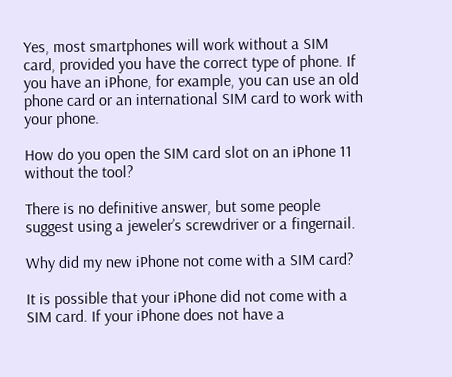Yes, most smartphones will work without a SIM card, provided you have the correct type of phone. If you have an iPhone, for example, you can use an old phone card or an international SIM card to work with your phone.

How do you open the SIM card slot on an iPhone 11 without the tool?

There is no definitive answer, but some people suggest using a jeweler’s screwdriver or a fingernail.

Why did my new iPhone not come with a SIM card?

It is possible that your iPhone did not come with a SIM card. If your iPhone does not have a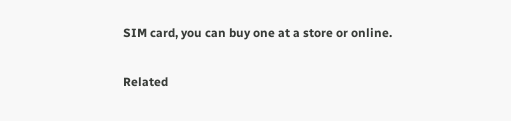SIM card, you can buy one at a store or online.

Related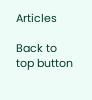Articles

Back to top button